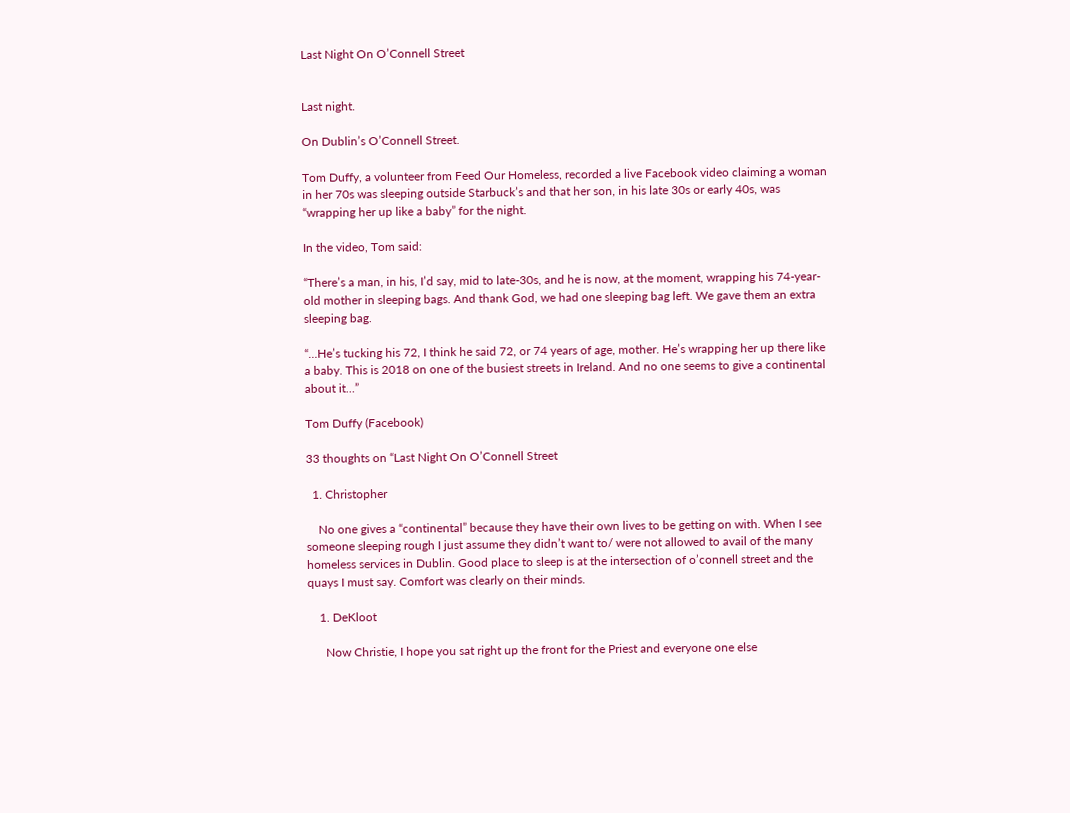Last Night On O’Connell Street


Last night.

On Dublin’s O’Connell Street.

Tom Duffy, a volunteer from Feed Our Homeless, recorded a live Facebook video claiming a woman in her 70s was sleeping outside Starbuck’s and that her son, in his late 30s or early 40s, was “wrapping her up like a baby” for the night.

In the video, Tom said:

“There’s a man, in his, I’d say, mid to late-30s, and he is now, at the moment, wrapping his 74-year-old mother in sleeping bags. And thank God, we had one sleeping bag left. We gave them an extra sleeping bag.

“…He’s tucking his 72, I think he said 72, or 74 years of age, mother. He’s wrapping her up there like a baby. This is 2018 on one of the busiest streets in Ireland. And no one seems to give a continental about it…”

Tom Duffy (Facebook)

33 thoughts on “Last Night On O’Connell Street

  1. Christopher

    No one gives a “continental” because they have their own lives to be getting on with. When I see someone sleeping rough I just assume they didn’t want to/ were not allowed to avail of the many homeless services in Dublin. Good place to sleep is at the intersection of o’connell street and the quays I must say. Comfort was clearly on their minds.

    1. DeKloot

      Now Christie, I hope you sat right up the front for the Priest and everyone one else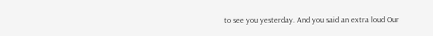to see you yesterday. And you said an extra loud Our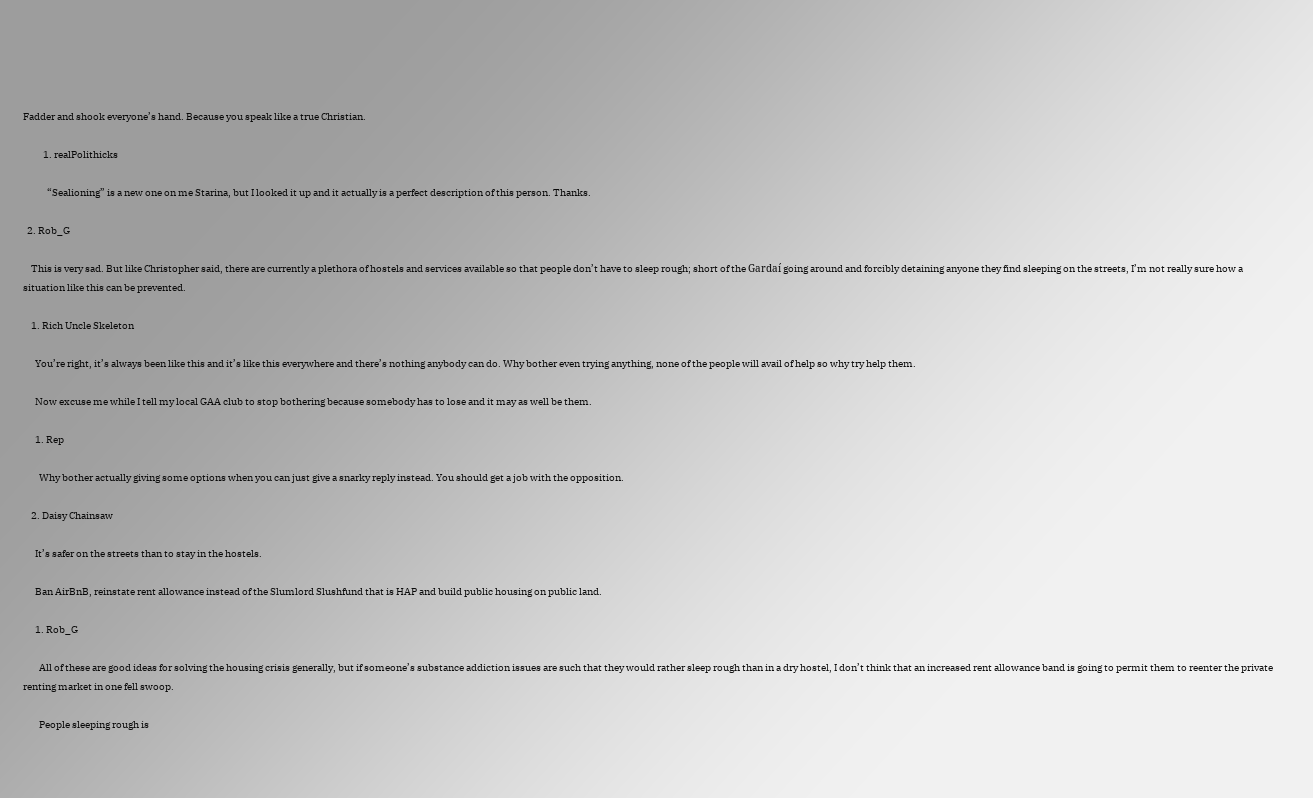Fadder and shook everyone’s hand. Because you speak like a true Christian.

          1. realPolithicks

            “Sealioning” is a new one on me Starina, but I looked it up and it actually is a perfect description of this person. Thanks.

  2. Rob_G

    This is very sad. But like Christopher said, there are currently a plethora of hostels and services available so that people don’t have to sleep rough; short of the Gardaí going around and forcibly detaining anyone they find sleeping on the streets, I’m not really sure how a situation like this can be prevented.

    1. Rich Uncle Skeleton

      You’re right, it’s always been like this and it’s like this everywhere and there’s nothing anybody can do. Why bother even trying anything, none of the people will avail of help so why try help them.

      Now excuse me while I tell my local GAA club to stop bothering because somebody has to lose and it may as well be them.

      1. Rep

        Why bother actually giving some options when you can just give a snarky reply instead. You should get a job with the opposition.

    2. Daisy Chainsaw

      It’s safer on the streets than to stay in the hostels.

      Ban AirBnB, reinstate rent allowance instead of the Slumlord Slushfund that is HAP and build public housing on public land.

      1. Rob_G

        All of these are good ideas for solving the housing crisis generally, but if someone’s substance addiction issues are such that they would rather sleep rough than in a dry hostel, I don’t think that an increased rent allowance band is going to permit them to reenter the private renting market in one fell swoop.

        People sleeping rough is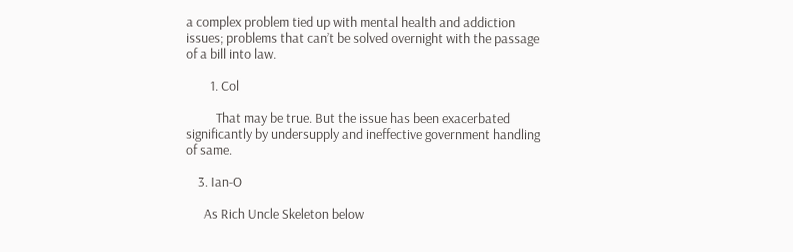a complex problem tied up with mental health and addiction issues; problems that can’t be solved overnight with the passage of a bill into law.

        1. Col

          That may be true. But the issue has been exacerbated significantly by undersupply and ineffective government handling of same.

    3. Ian-O

      As Rich Uncle Skeleton below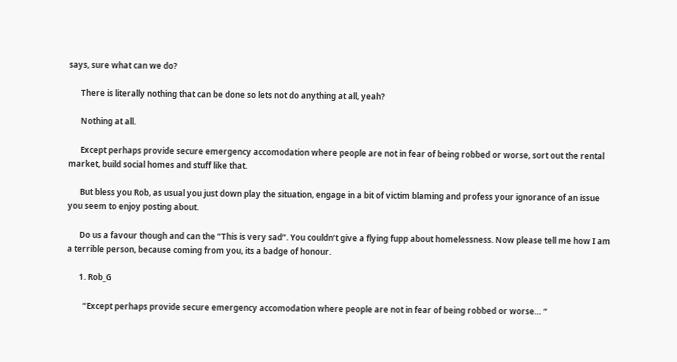says, sure what can we do?

      There is literally nothing that can be done so lets not do anything at all, yeah?

      Nothing at all.

      Except perhaps provide secure emergency accomodation where people are not in fear of being robbed or worse, sort out the rental market, build social homes and stuff like that.

      But bless you Rob, as usual you just down play the situation, engage in a bit of victim blaming and profess your ignorance of an issue you seem to enjoy posting about.

      Do us a favour though and can the ”This is very sad”. You couldn’t give a flying fupp about homelessness. Now please tell me how I am a terrible person, because coming from you, its a badge of honour.

      1. Rob_G

        “Except perhaps provide secure emergency accomodation where people are not in fear of being robbed or worse… “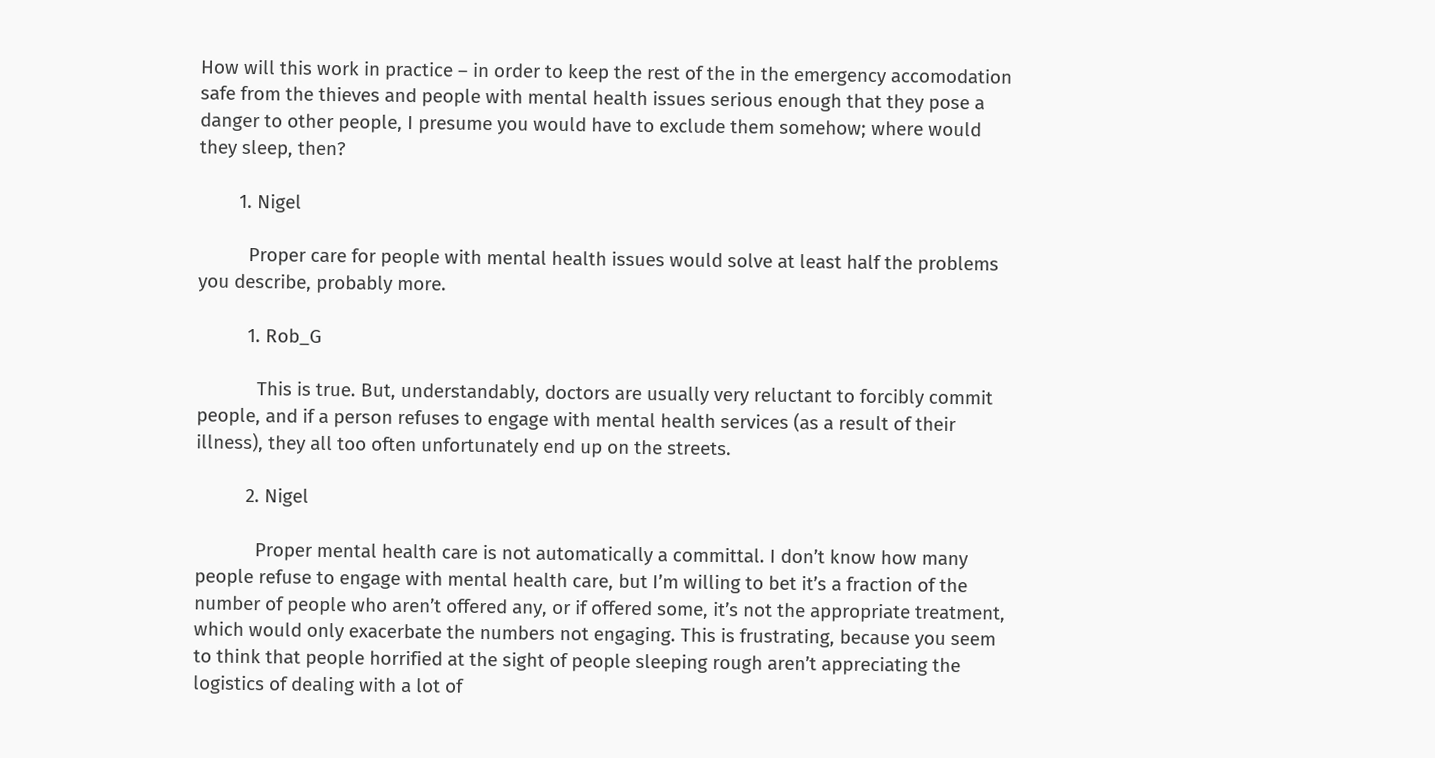How will this work in practice – in order to keep the rest of the in the emergency accomodation safe from the thieves and people with mental health issues serious enough that they pose a danger to other people, I presume you would have to exclude them somehow; where would they sleep, then?

        1. Nigel

          Proper care for people with mental health issues would solve at least half the problems you describe, probably more.

          1. Rob_G

            This is true. But, understandably, doctors are usually very reluctant to forcibly commit people, and if a person refuses to engage with mental health services (as a result of their illness), they all too often unfortunately end up on the streets.

          2. Nigel

            Proper mental health care is not automatically a committal. I don’t know how many people refuse to engage with mental health care, but I’m willing to bet it’s a fraction of the number of people who aren’t offered any, or if offered some, it’s not the appropriate treatment, which would only exacerbate the numbers not engaging. This is frustrating, because you seem to think that people horrified at the sight of people sleeping rough aren’t appreciating the logistics of dealing with a lot of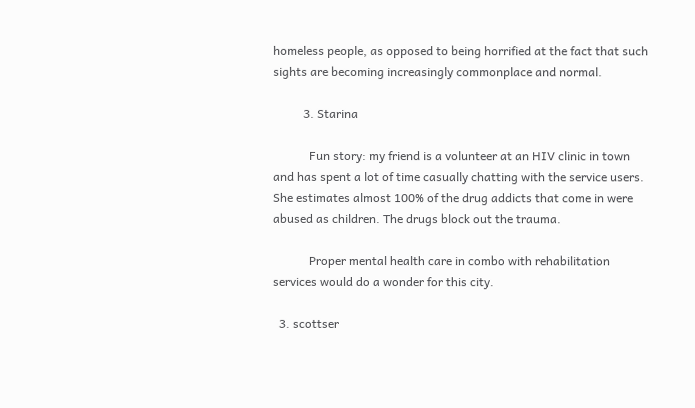homeless people, as opposed to being horrified at the fact that such sights are becoming increasingly commonplace and normal.

          3. Starina

            Fun story: my friend is a volunteer at an HIV clinic in town and has spent a lot of time casually chatting with the service users. She estimates almost 100% of the drug addicts that come in were abused as children. The drugs block out the trauma.

            Proper mental health care in combo with rehabilitation services would do a wonder for this city.

  3. scottser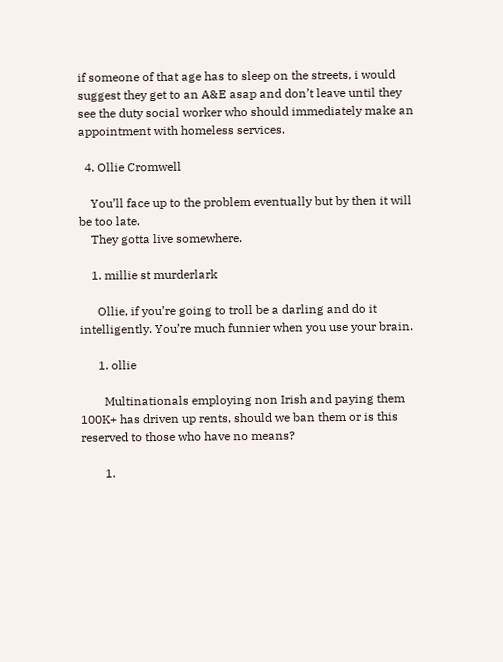if someone of that age has to sleep on the streets, i would suggest they get to an A&E asap and don’t leave until they see the duty social worker who should immediately make an appointment with homeless services.

  4. Ollie Cromwell

    You’ll face up to the problem eventually but by then it will be too late.
    They gotta live somewhere.

    1. millie st murderlark

      Ollie, if you’re going to troll be a darling and do it intelligently. You’re much funnier when you use your brain.

      1. ollie

        Multinationals employing non Irish and paying them 100K+ has driven up rents, should we ban them or is this reserved to those who have no means?

        1.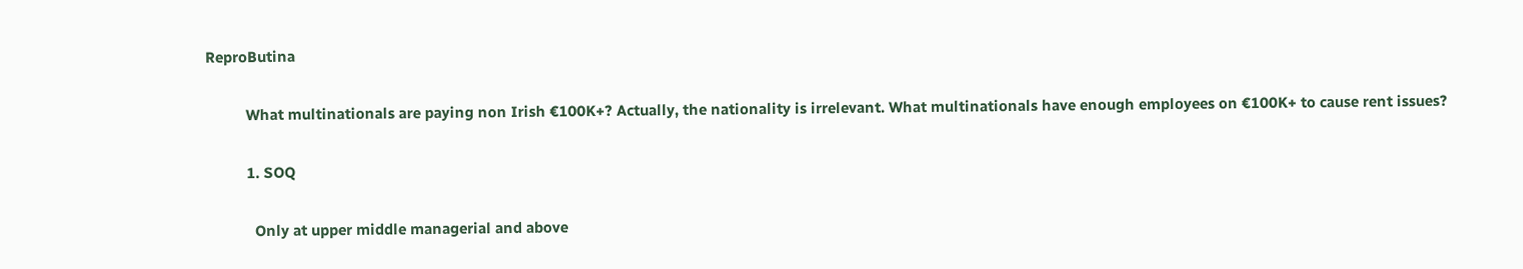ReproButina

          What multinationals are paying non Irish €100K+? Actually, the nationality is irrelevant. What multinationals have enough employees on €100K+ to cause rent issues?

          1. SOQ

            Only at upper middle managerial and above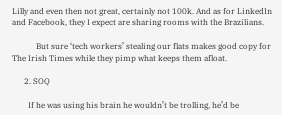Lilly and even then not great, certainly not 100k. And as for LinkedIn and Facebook, they I expect are sharing rooms with the Brazilians.

            But sure ‘tech workers’ stealing our flats makes good copy for The Irish Times while they pimp what keeps them afloat.

      2. SOQ

        If he was using his brain he wouldn’t be trolling, he’d be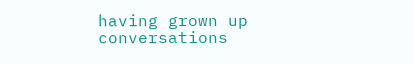having grown up conversations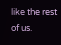like the rest of us.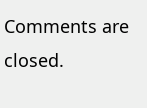Comments are closed.